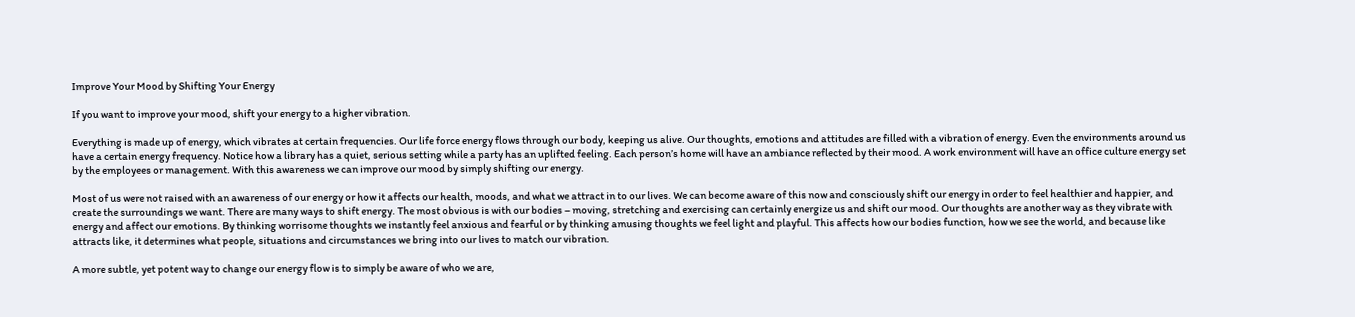Improve Your Mood by Shifting Your Energy

If you want to improve your mood, shift your energy to a higher vibration.

Everything is made up of energy, which vibrates at certain frequencies. Our life force energy flows through our body, keeping us alive. Our thoughts, emotions and attitudes are filled with a vibration of energy. Even the environments around us have a certain energy frequency. Notice how a library has a quiet, serious setting while a party has an uplifted feeling. Each person’s home will have an ambiance reflected by their mood. A work environment will have an office culture energy set by the employees or management. With this awareness we can improve our mood by simply shifting our energy.

Most of us were not raised with an awareness of our energy or how it affects our health, moods, and what we attract in to our lives. We can become aware of this now and consciously shift our energy in order to feel healthier and happier, and create the surroundings we want. There are many ways to shift energy. The most obvious is with our bodies – moving, stretching and exercising can certainly energize us and shift our mood. Our thoughts are another way as they vibrate with energy and affect our emotions. By thinking worrisome thoughts we instantly feel anxious and fearful or by thinking amusing thoughts we feel light and playful. This affects how our bodies function, how we see the world, and because like attracts like, it determines what people, situations and circumstances we bring into our lives to match our vibration.

A more subtle, yet potent way to change our energy flow is to simply be aware of who we are,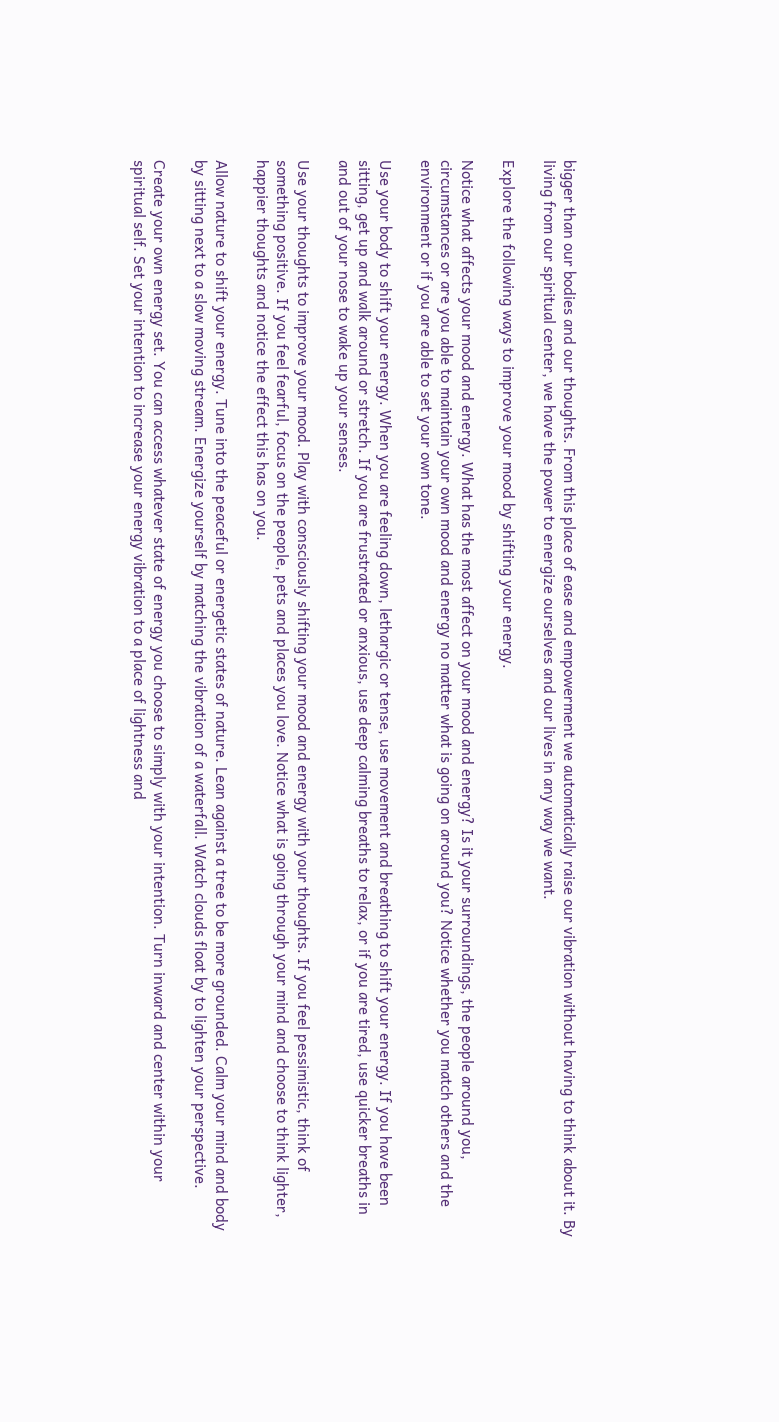bigger than our bodies and our thoughts. From this place of ease and empowerment we automatically raise our vibration without having to think about it. By living from our spiritual center, we have the power to energize ourselves and our lives in any way we want.

Explore the following ways to improve your mood by shifting your energy.

Notice what affects your mood and energy. What has the most affect on your mood and energy? Is it your surroundings, the people around you, circumstances or are you able to maintain your own mood and energy no matter what is going on around you? Notice whether you match others and the environment or if you are able to set your own tone.

Use your body to shift your energy. When you are feeling down, lethargic or tense, use movement and breathing to shift your energy. If you have been sitting, get up and walk around or stretch. If you are frustrated or anxious, use deep calming breaths to relax, or if you are tired, use quicker breaths in and out of your nose to wake up your senses.

Use your thoughts to improve your mood. Play with consciously shifting your mood and energy with your thoughts. If you feel pessimistic, think of something positive. If you feel fearful, focus on the people, pets and places you love. Notice what is going through your mind and choose to think lighter, happier thoughts and notice the effect this has on you.

Allow nature to shift your energy. Tune into the peaceful or energetic states of nature. Lean against a tree to be more grounded. Calm your mind and body by sitting next to a slow moving stream. Energize yourself by matching the vibration of a waterfall. Watch clouds float by to lighten your perspective.

Create your own energy set. You can access whatever state of energy you choose to simply with your intention. Turn inward and center within your spiritual self. Set your intention to increase your energy vibration to a place of lightness and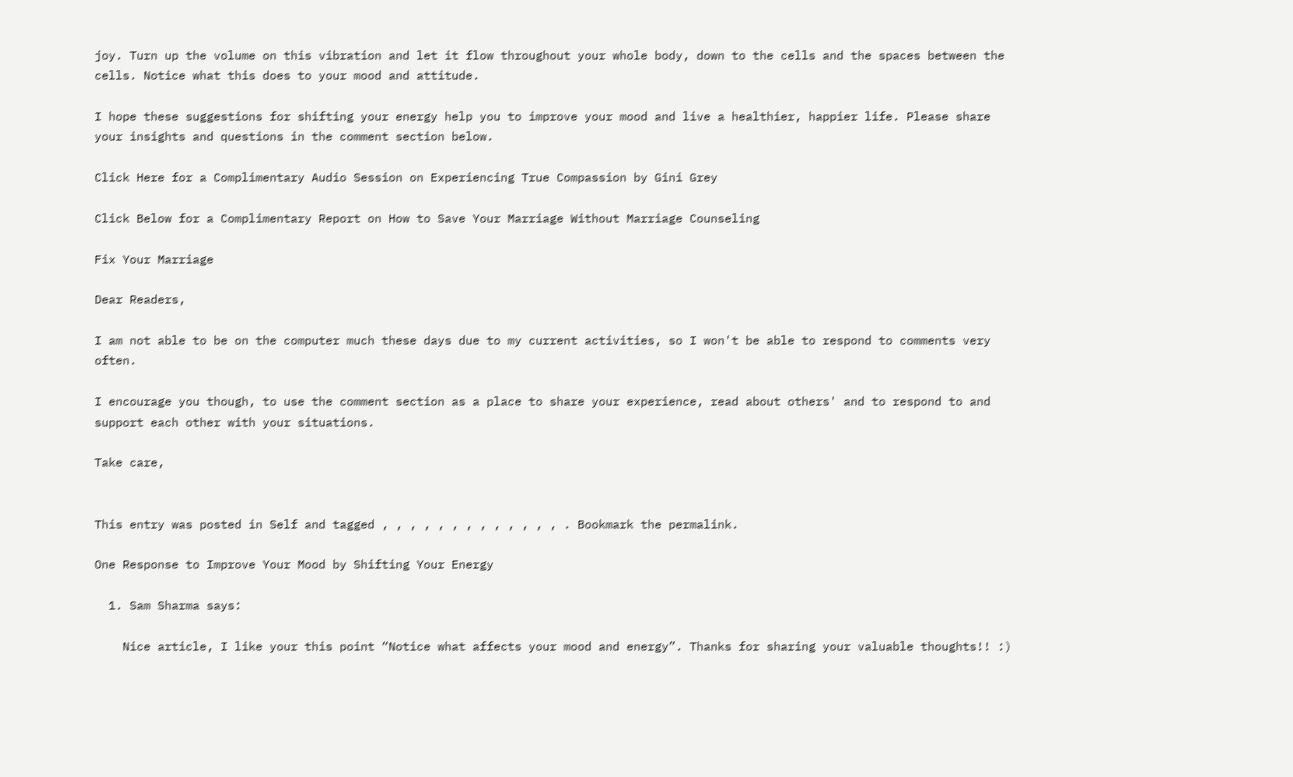joy. Turn up the volume on this vibration and let it flow throughout your whole body, down to the cells and the spaces between the cells. Notice what this does to your mood and attitude.

I hope these suggestions for shifting your energy help you to improve your mood and live a healthier, happier life. Please share your insights and questions in the comment section below.

Click Here for a Complimentary Audio Session on Experiencing True Compassion by Gini Grey

Click Below for a Complimentary Report on How to Save Your Marriage Without Marriage Counseling

Fix Your Marriage

Dear Readers,

I am not able to be on the computer much these days due to my current activities, so I won't be able to respond to comments very often.

I encourage you though, to use the comment section as a place to share your experience, read about others' and to respond to and support each other with your situations.

Take care,


This entry was posted in Self and tagged , , , , , , , , , , , , , . Bookmark the permalink.

One Response to Improve Your Mood by Shifting Your Energy

  1. Sam Sharma says:

    Nice article, I like your this point “Notice what affects your mood and energy”. Thanks for sharing your valuable thoughts!! :)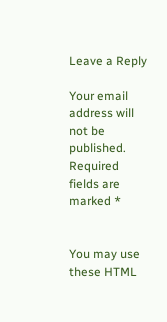Leave a Reply

Your email address will not be published. Required fields are marked *


You may use these HTML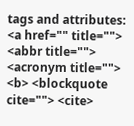tags and attributes: <a href="" title=""> <abbr title=""> <acronym title=""> <b> <blockquote cite=""> <cite>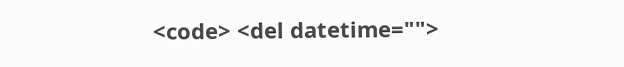<code> <del datetime="">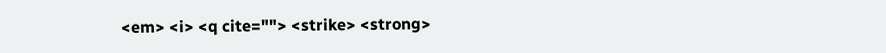<em> <i> <q cite=""> <strike> <strong>